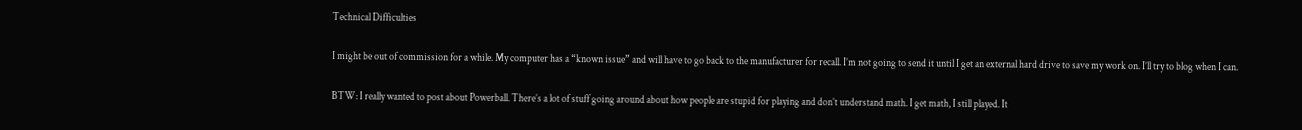Technical Difficulties

I might be out of commission for a while. My computer has a “known issue” and will have to go back to the manufacturer for recall. I’m not going to send it until I get an external hard drive to save my work on. I’ll try to blog when I can.

BTW: I really wanted to post about Powerball. There’s a lot of stuff going around about how people are stupid for playing and don’t understand math. I get math, I still played. It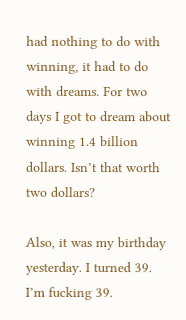had nothing to do with winning, it had to do with dreams. For two days I got to dream about winning 1.4 billion dollars. Isn’t that worth two dollars?

Also, it was my birthday yesterday. I turned 39. I’m fucking 39.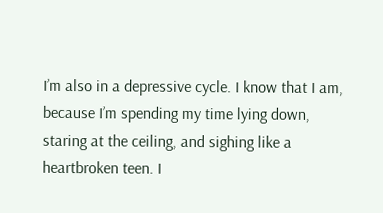I’m also in a depressive cycle. I know that I am, because I’m spending my time lying down, staring at the ceiling, and sighing like a heartbroken teen. I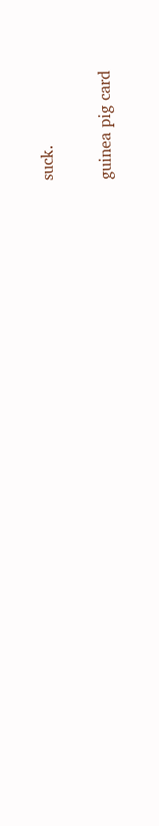suck.

guinea pig card